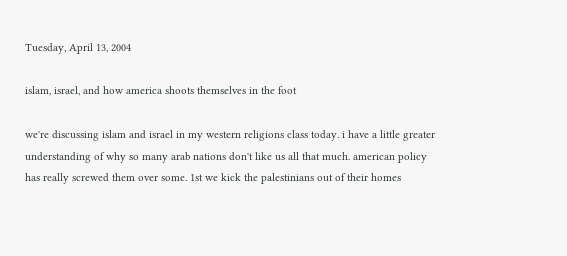Tuesday, April 13, 2004

islam, israel, and how america shoots themselves in the foot

we're discussing islam and israel in my western religions class today. i have a little greater understanding of why so many arab nations don't like us all that much. american policy has really screwed them over some. 1st we kick the palestinians out of their homes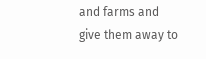and farms and give them away to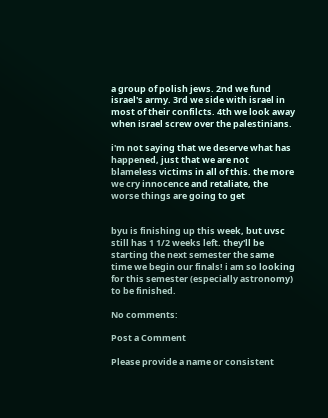a group of polish jews. 2nd we fund israel's army. 3rd we side with israel in most of their confilcts. 4th we look away when israel screw over the palestinians.

i'm not saying that we deserve what has happened, just that we are not blameless victims in all of this. the more we cry innocence and retaliate, the worse things are going to get


byu is finishing up this week, but uvsc still has 1 1/2 weeks left. they'll be starting the next semester the same time we begin our finals! i am so looking for this semester (especially astronomy) to be finished.

No comments:

Post a Comment

Please provide a name or consistent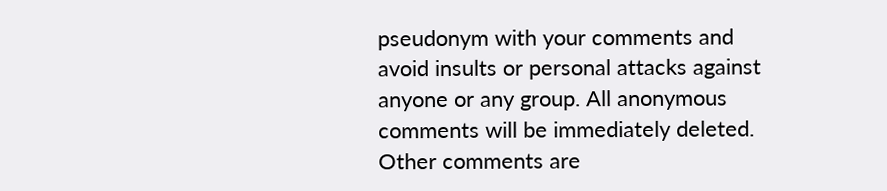pseudonym with your comments and avoid insults or personal attacks against anyone or any group. All anonymous comments will be immediately deleted. Other comments are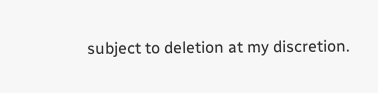subject to deletion at my discretion.